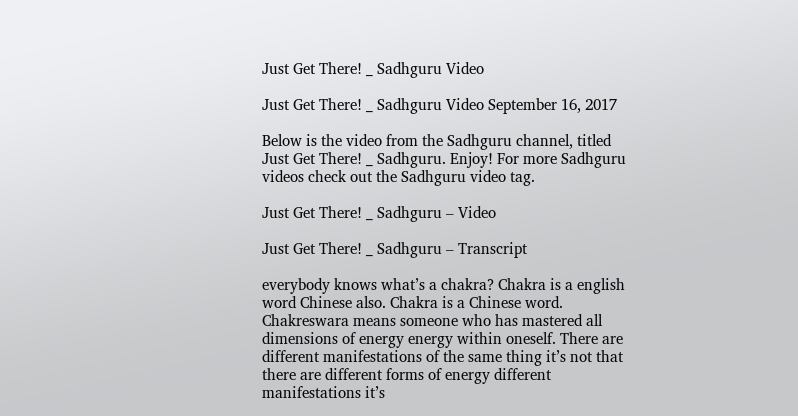Just Get There! _ Sadhguru Video

Just Get There! _ Sadhguru Video September 16, 2017

Below is the video from the Sadhguru channel, titled Just Get There! _ Sadhguru. Enjoy! For more Sadhguru videos check out the Sadhguru video tag.

Just Get There! _ Sadhguru – Video

Just Get There! _ Sadhguru – Transcript

everybody knows what’s a chakra? Chakra is a english word Chinese also. Chakra is a Chinese word. Chakreswara means someone who has mastered all dimensions of energy energy within oneself. There are different manifestations of the same thing it’s not that there are different forms of energy different manifestations it’s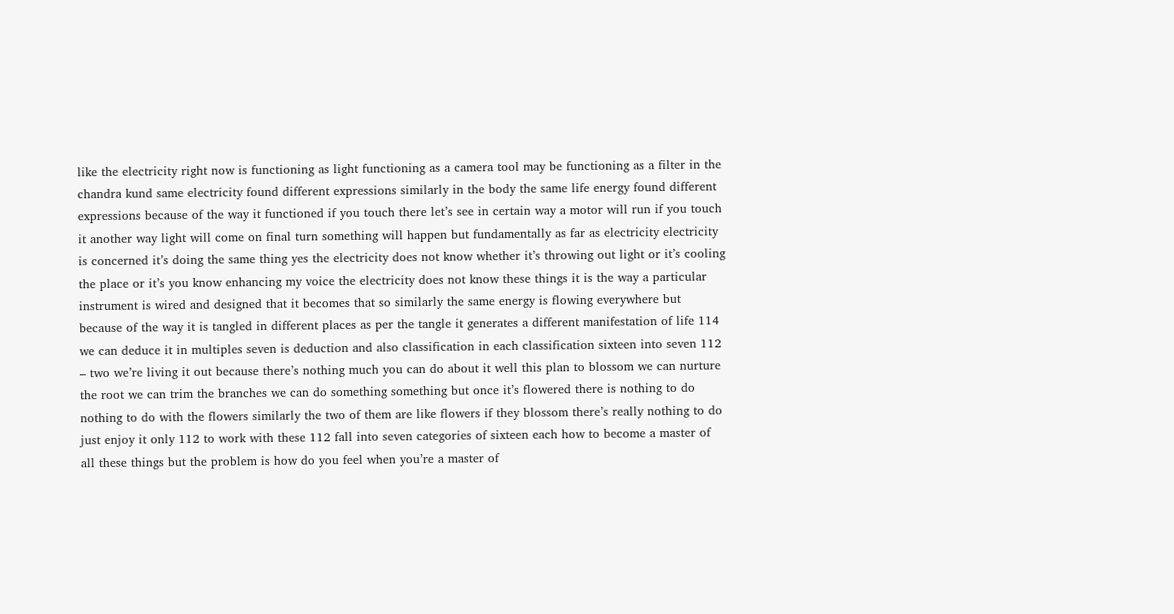like the electricity right now is functioning as light functioning as a camera tool may be functioning as a filter in the chandra kund same electricity found different expressions similarly in the body the same life energy found different expressions because of the way it functioned if you touch there let’s see in certain way a motor will run if you touch it another way light will come on final turn something will happen but fundamentally as far as electricity electricity is concerned it’s doing the same thing yes the electricity does not know whether it’s throwing out light or it’s cooling the place or it’s you know enhancing my voice the electricity does not know these things it is the way a particular instrument is wired and designed that it becomes that so similarly the same energy is flowing everywhere but because of the way it is tangled in different places as per the tangle it generates a different manifestation of life 114 we can deduce it in multiples seven is deduction and also classification in each classification sixteen into seven 112 – two we’re living it out because there’s nothing much you can do about it well this plan to blossom we can nurture the root we can trim the branches we can do something something but once it’s flowered there is nothing to do nothing to do with the flowers similarly the two of them are like flowers if they blossom there’s really nothing to do just enjoy it only 112 to work with these 112 fall into seven categories of sixteen each how to become a master of all these things but the problem is how do you feel when you’re a master of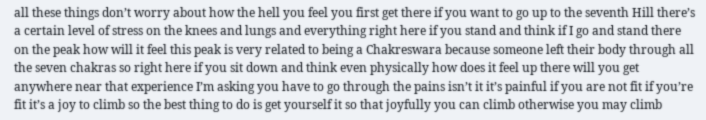all these things don’t worry about how the hell you feel you first get there if you want to go up to the seventh Hill there’s a certain level of stress on the knees and lungs and everything right here if you stand and think if I go and stand there on the peak how will it feel this peak is very related to being a Chakreswara because someone left their body through all the seven chakras so right here if you sit down and think even physically how does it feel up there will you get anywhere near that experience I’m asking you have to go through the pains isn’t it it’s painful if you are not fit if you’re fit it’s a joy to climb so the best thing to do is get yourself it so that joyfully you can climb otherwise you may climb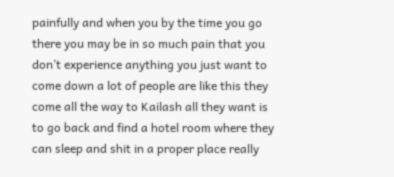painfully and when you by the time you go there you may be in so much pain that you don’t experience anything you just want to come down a lot of people are like this they come all the way to Kailash all they want is to go back and find a hotel room where they can sleep and shit in a proper place really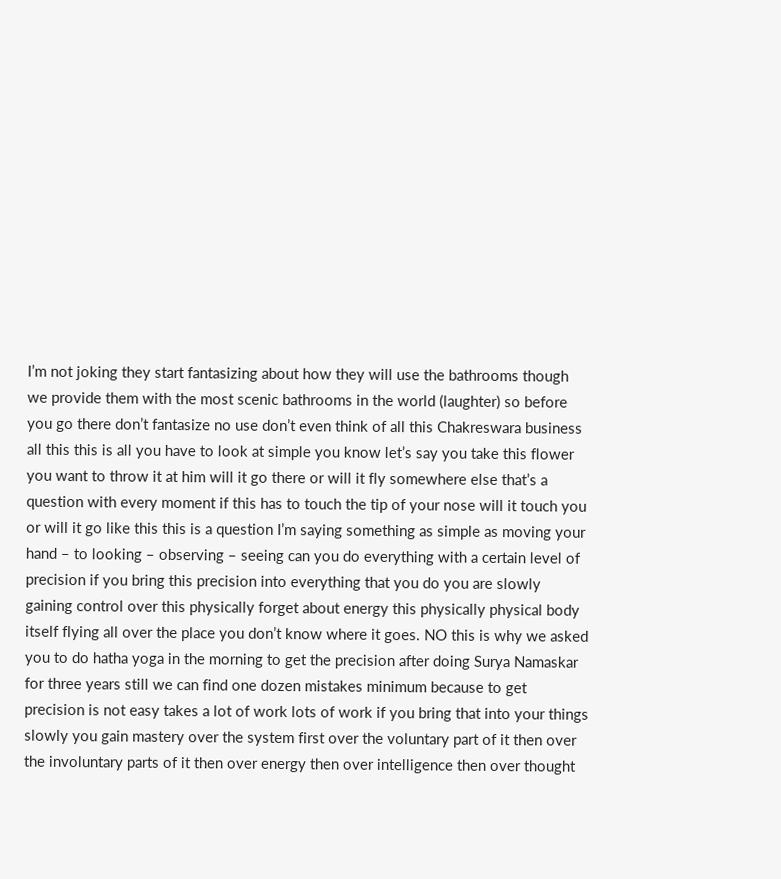I’m not joking they start fantasizing about how they will use the bathrooms though we provide them with the most scenic bathrooms in the world (laughter) so before you go there don’t fantasize no use don’t even think of all this Chakreswara business all this this is all you have to look at simple you know let’s say you take this flower you want to throw it at him will it go there or will it fly somewhere else that’s a question with every moment if this has to touch the tip of your nose will it touch you or will it go like this this is a question I’m saying something as simple as moving your hand – to looking – observing – seeing can you do everything with a certain level of precision if you bring this precision into everything that you do you are slowly gaining control over this physically forget about energy this physically physical body itself flying all over the place you don’t know where it goes. NO this is why we asked you to do hatha yoga in the morning to get the precision after doing Surya Namaskar for three years still we can find one dozen mistakes minimum because to get precision is not easy takes a lot of work lots of work if you bring that into your things slowly you gain mastery over the system first over the voluntary part of it then over the involuntary parts of it then over energy then over intelligence then over thought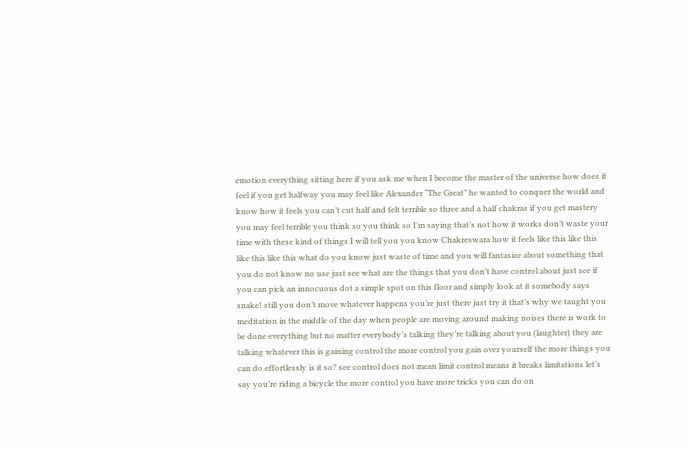emotion everything sitting here if you ask me when I become the master of the universe how does it feel if you get halfway you may feel like Alexander “The Great” he wanted to conquer the world and know how it feels you can’t cut half and felt terrible so three and a half chakras if you get mastery you may feel terrible you think so you think so I’m saying that’s not how it works don’t waste your time with these kind of things I will tell you you know Chakreswara how it feels like this like this like this like this what do you know just waste of time and you will fantasize about something that you do not know no use just see what are the things that you don’t have control about just see if you can pick an innocuous dot a simple spot on this floor and simply look at it somebody says snake! still you don’t move whatever happens you’re just there just try it that’s why we taught you meditation in the middle of the day when people are moving around making noises there is work to be done everything but no matter everybody’s talking they’re talking about you (laughter) they are talking whatever this is gaining control the more control you gain over yourself the more things you can do effortlessly is it so? see control does not mean limit control means it breaks limitations let’s say you’re riding a bicycle the more control you have more tricks you can do on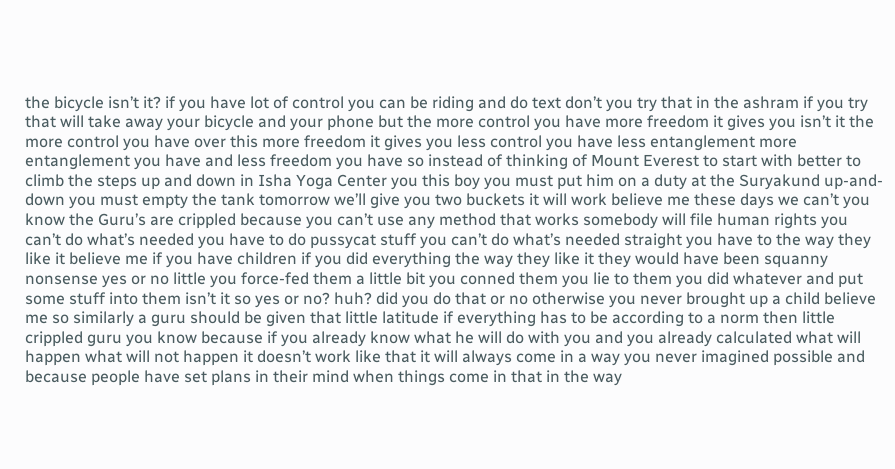the bicycle isn’t it? if you have lot of control you can be riding and do text don’t you try that in the ashram if you try that will take away your bicycle and your phone but the more control you have more freedom it gives you isn’t it the more control you have over this more freedom it gives you less control you have less entanglement more entanglement you have and less freedom you have so instead of thinking of Mount Everest to start with better to climb the steps up and down in Isha Yoga Center you this boy you must put him on a duty at the Suryakund up-and-down you must empty the tank tomorrow we’ll give you two buckets it will work believe me these days we can’t you know the Guru’s are crippled because you can’t use any method that works somebody will file human rights you can’t do what’s needed you have to do pussycat stuff you can’t do what’s needed straight you have to the way they like it believe me if you have children if you did everything the way they like it they would have been squanny nonsense yes or no little you force-fed them a little bit you conned them you lie to them you did whatever and put some stuff into them isn’t it so yes or no? huh? did you do that or no otherwise you never brought up a child believe me so similarly a guru should be given that little latitude if everything has to be according to a norm then little crippled guru you know because if you already know what he will do with you and you already calculated what will happen what will not happen it doesn’t work like that it will always come in a way you never imagined possible and because people have set plans in their mind when things come in that in the way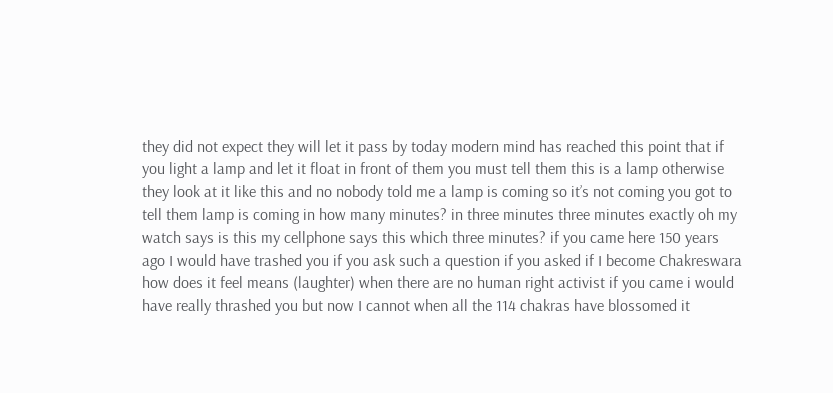they did not expect they will let it pass by today modern mind has reached this point that if you light a lamp and let it float in front of them you must tell them this is a lamp otherwise they look at it like this and no nobody told me a lamp is coming so it’s not coming you got to tell them lamp is coming in how many minutes? in three minutes three minutes exactly oh my watch says is this my cellphone says this which three minutes? if you came here 150 years ago I would have trashed you if you ask such a question if you asked if I become Chakreswara how does it feel means (laughter) when there are no human right activist if you came i would have really thrashed you but now I cannot when all the 114 chakras have blossomed it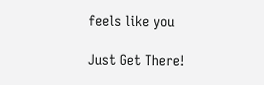feels like you

Just Get There!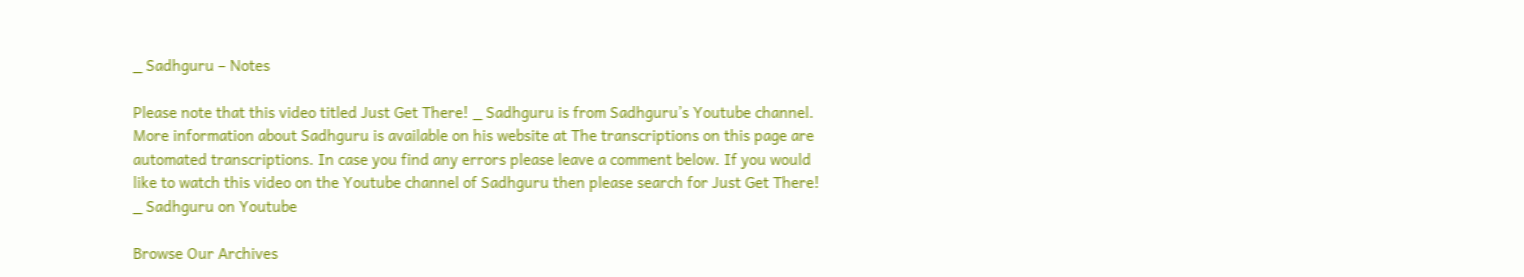_ Sadhguru – Notes

Please note that this video titled Just Get There! _ Sadhguru is from Sadhguru’s Youtube channel. More information about Sadhguru is available on his website at The transcriptions on this page are automated transcriptions. In case you find any errors please leave a comment below. If you would like to watch this video on the Youtube channel of Sadhguru then please search for Just Get There! _ Sadhguru on Youtube

Browse Our Archives